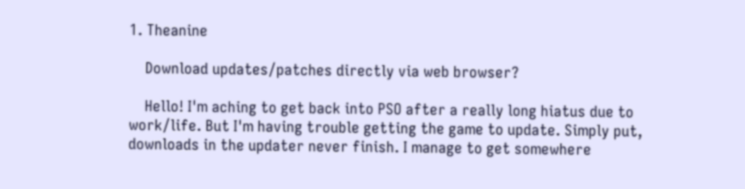1. Theanine

    Download updates/patches directly via web browser?

    Hello! I'm aching to get back into PSO after a really long hiatus due to work/life. But I'm having trouble getting the game to update. Simply put, downloads in the updater never finish. I manage to get somewhere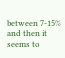between 7-15% and then it seems to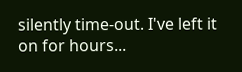silently time-out. I've left it on for hours...